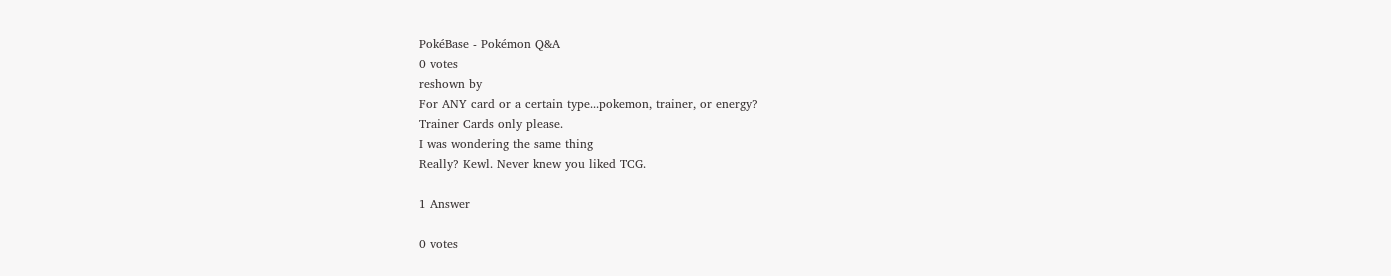PokéBase - Pokémon Q&A
0 votes
reshown by
For ANY card or a certain type...pokemon, trainer, or energy?
Trainer Cards only please.
I was wondering the same thing
Really? Kewl. Never knew you liked TCG.

1 Answer

0 votes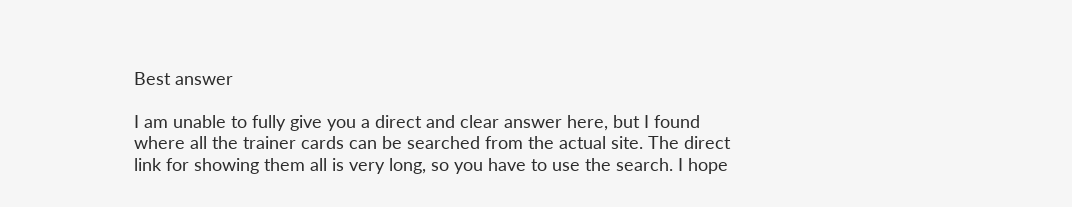Best answer

I am unable to fully give you a direct and clear answer here, but I found where all the trainer cards can be searched from the actual site. The direct link for showing them all is very long, so you have to use the search. I hope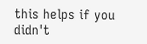this helps if you didn't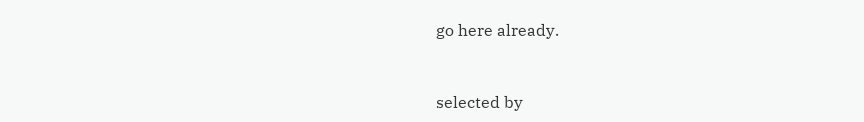go here already.


selected by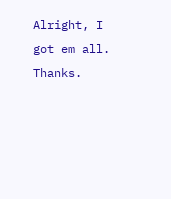Alright, I got em all. Thanks.